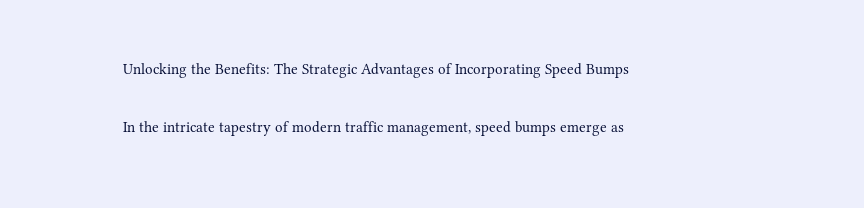Unlocking the Benefits: The Strategic Advantages of Incorporating Speed Bumps

In the intricate tapestry of modern traffic management, speed bumps emerge as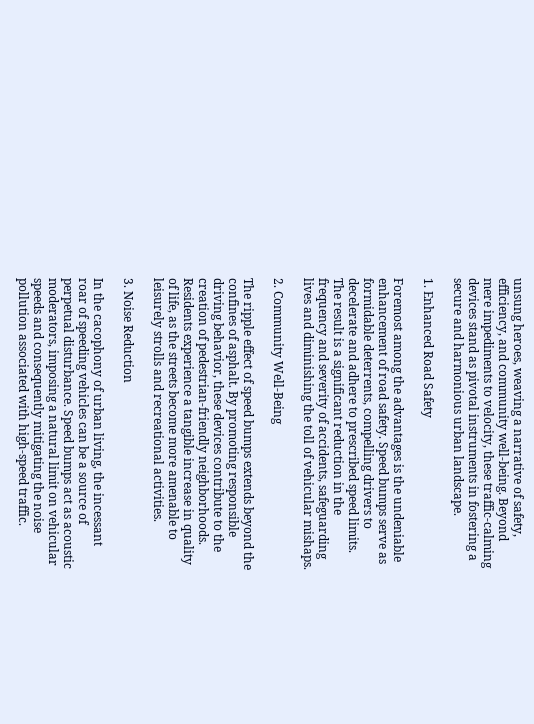unsung heroes, weaving a narrative of safety, efficiency, and community well-being. Beyond mere impediments to velocity, these traffic-calming devices stand as pivotal instruments in fostering a secure and harmonious urban landscape.

1. Enhanced Road Safety

Foremost among the advantages is the undeniable enhancement of road safety. Speed bumps serve as formidable deterrents, compelling drivers to decelerate and adhere to prescribed speed limits. The result is a significant reduction in the frequency and severity of accidents, safeguarding lives and diminishing the toll of vehicular mishaps.

2. Community Well-Being

The ripple effect of speed bumps extends beyond the confines of asphalt. By promoting responsible driving behavior, these devices contribute to the creation of pedestrian-friendly neighborhoods. Residents experience a tangible increase in quality of life, as the streets become more amenable to leisurely strolls and recreational activities.

3. Noise Reduction

In the cacophony of urban living, the incessant roar of speeding vehicles can be a source of perpetual disturbance. Speed bumps act as acoustic moderators, imposing a natural limit on vehicular speeds and consequently mitigating the noise pollution associated with high-speed traffic.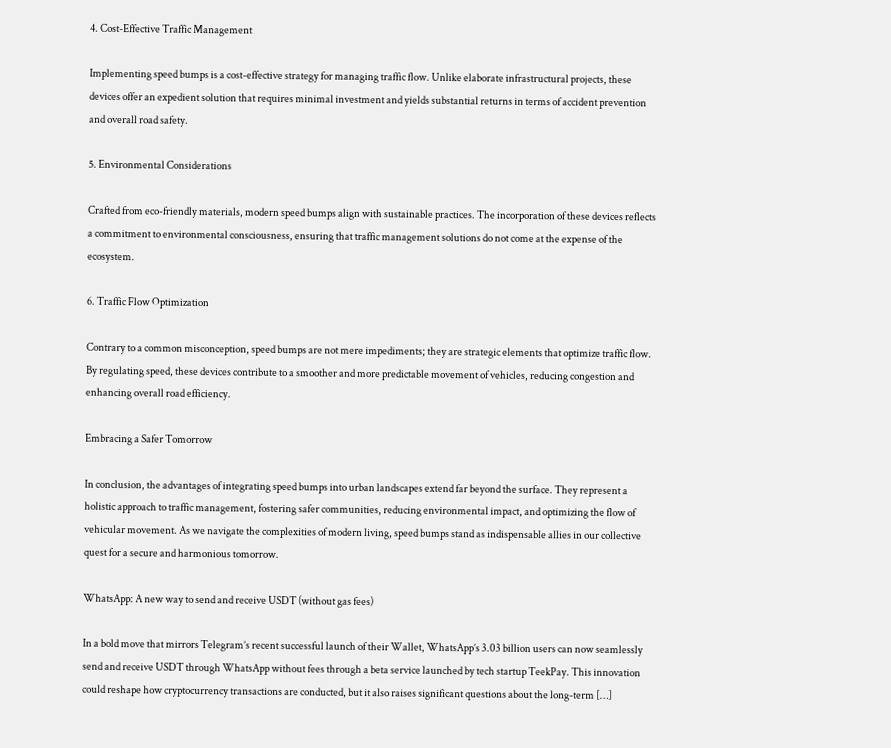4. Cost-Effective Traffic Management

Implementing speed bumps is a cost-effective strategy for managing traffic flow. Unlike elaborate infrastructural projects, these devices offer an expedient solution that requires minimal investment and yields substantial returns in terms of accident prevention and overall road safety.

5. Environmental Considerations

Crafted from eco-friendly materials, modern speed bumps align with sustainable practices. The incorporation of these devices reflects a commitment to environmental consciousness, ensuring that traffic management solutions do not come at the expense of the ecosystem.

6. Traffic Flow Optimization

Contrary to a common misconception, speed bumps are not mere impediments; they are strategic elements that optimize traffic flow. By regulating speed, these devices contribute to a smoother and more predictable movement of vehicles, reducing congestion and enhancing overall road efficiency.

Embracing a Safer Tomorrow

In conclusion, the advantages of integrating speed bumps into urban landscapes extend far beyond the surface. They represent a holistic approach to traffic management, fostering safer communities, reducing environmental impact, and optimizing the flow of vehicular movement. As we navigate the complexities of modern living, speed bumps stand as indispensable allies in our collective quest for a secure and harmonious tomorrow.

WhatsApp: A new way to send and receive USDT (without gas fees)

In a bold move that mirrors Telegram’s recent successful launch of their Wallet, WhatsApp’s 3.03 billion users can now seamlessly send and receive USDT through WhatsApp without fees through a beta service launched by tech startup TeekPay. This innovation could reshape how cryptocurrency transactions are conducted, but it also raises significant questions about the long-term […]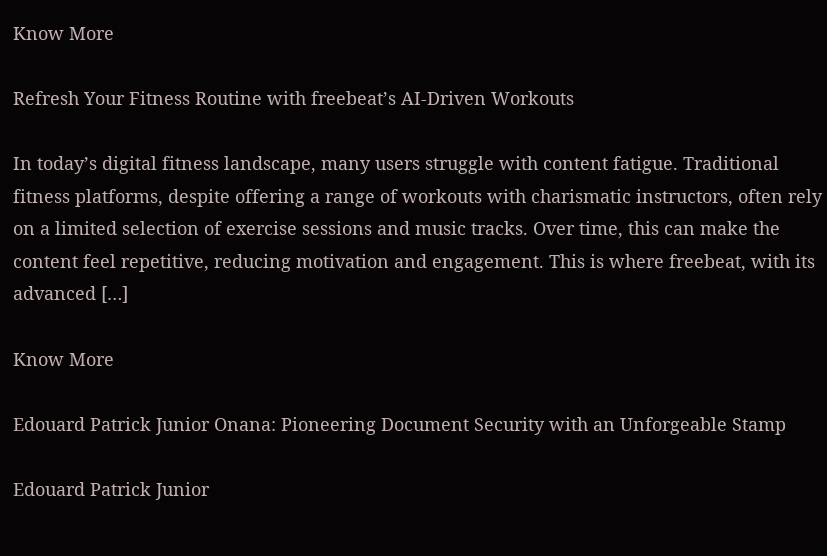Know More

Refresh Your Fitness Routine with freebeat’s AI-Driven Workouts

In today’s digital fitness landscape, many users struggle with content fatigue. Traditional fitness platforms, despite offering a range of workouts with charismatic instructors, often rely on a limited selection of exercise sessions and music tracks. Over time, this can make the content feel repetitive, reducing motivation and engagement. This is where freebeat, with its advanced […]

Know More

Edouard Patrick Junior Onana: Pioneering Document Security with an Unforgeable Stamp

Edouard Patrick Junior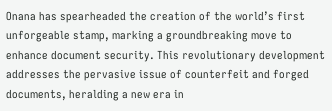Onana has spearheaded the creation of the world’s first unforgeable stamp, marking a groundbreaking move to enhance document security. This revolutionary development addresses the pervasive issue of counterfeit and forged documents, heralding a new era in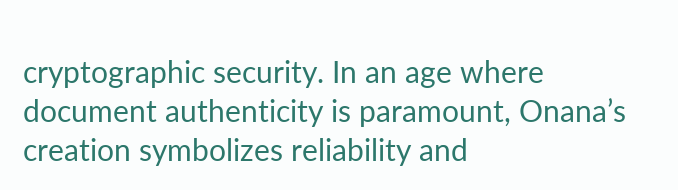cryptographic security. In an age where document authenticity is paramount, Onana’s creation symbolizes reliability and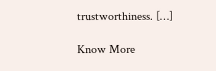trustworthiness. […]

Know More